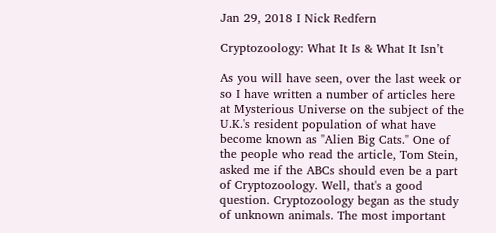Jan 29, 2018 I Nick Redfern

Cryptozoology: What It Is & What It Isn’t

As you will have seen, over the last week or so I have written a number of articles here at Mysterious Universe on the subject of the U.K.'s resident population of what have become known as "Alien Big Cats." One of the people who read the article, Tom Stein, asked me if the ABCs should even be a part of Cryptozoology. Well, that's a good question. Cryptozoology began as the study of unknown animals. The most important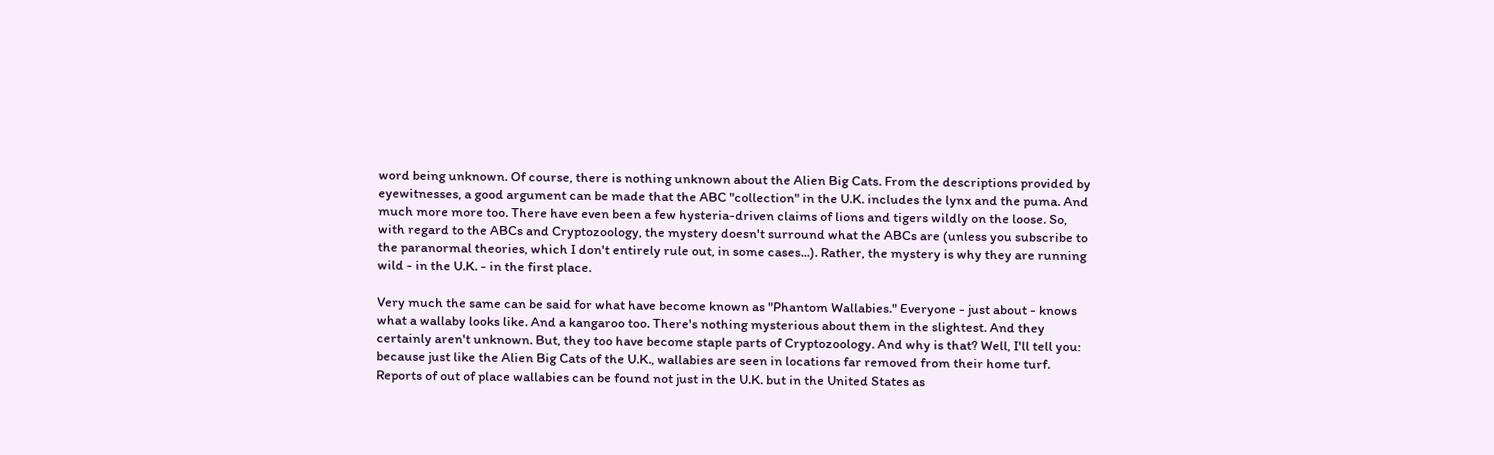word being unknown. Of course, there is nothing unknown about the Alien Big Cats. From the descriptions provided by eyewitnesses, a good argument can be made that the ABC "collection" in the U.K. includes the lynx and the puma. And much more more too. There have even been a few hysteria-driven claims of lions and tigers wildly on the loose. So, with regard to the ABCs and Cryptozoology, the mystery doesn't surround what the ABCs are (unless you subscribe to the paranormal theories, which I don't entirely rule out, in some cases...). Rather, the mystery is why they are running wild - in the U.K. - in the first place.

Very much the same can be said for what have become known as "Phantom Wallabies." Everyone - just about - knows what a wallaby looks like. And a kangaroo too. There's nothing mysterious about them in the slightest. And they certainly aren't unknown. But, they too have become staple parts of Cryptozoology. And why is that? Well, I'll tell you: because just like the Alien Big Cats of the U.K., wallabies are seen in locations far removed from their home turf. Reports of out of place wallabies can be found not just in the U.K. but in the United States as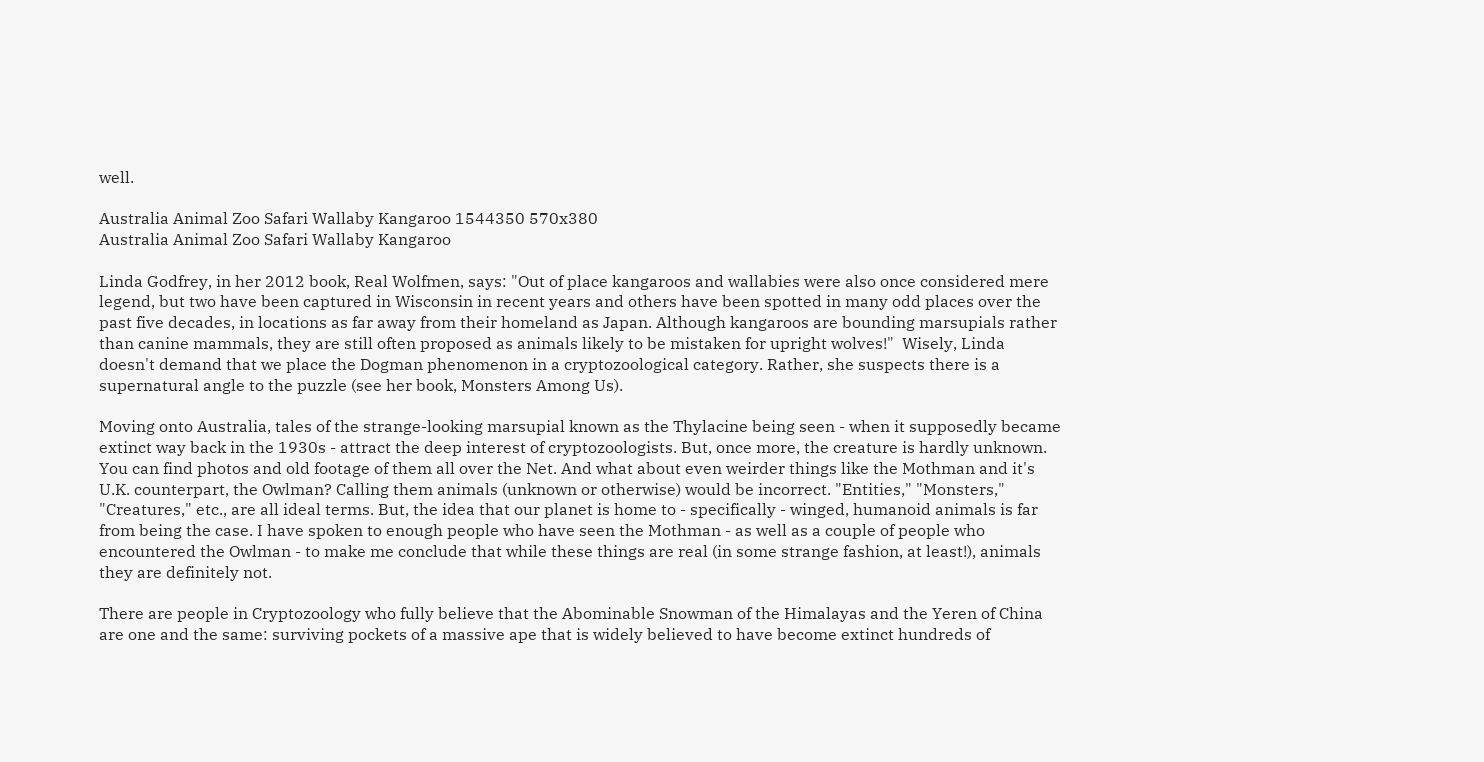well.

Australia Animal Zoo Safari Wallaby Kangaroo 1544350 570x380
Australia Animal Zoo Safari Wallaby Kangaroo

Linda Godfrey, in her 2012 book, Real Wolfmen, says: "Out of place kangaroos and wallabies were also once considered mere legend, but two have been captured in Wisconsin in recent years and others have been spotted in many odd places over the past five decades, in locations as far away from their homeland as Japan. Although kangaroos are bounding marsupials rather than canine mammals, they are still often proposed as animals likely to be mistaken for upright wolves!"  Wisely, Linda doesn't demand that we place the Dogman phenomenon in a cryptozoological category. Rather, she suspects there is a supernatural angle to the puzzle (see her book, Monsters Among Us).

Moving onto Australia, tales of the strange-looking marsupial known as the Thylacine being seen - when it supposedly became extinct way back in the 1930s - attract the deep interest of cryptozoologists. But, once more, the creature is hardly unknown. You can find photos and old footage of them all over the Net. And what about even weirder things like the Mothman and it's U.K. counterpart, the Owlman? Calling them animals (unknown or otherwise) would be incorrect. "Entities," "Monsters," "Creatures," etc., are all ideal terms. But, the idea that our planet is home to - specifically - winged, humanoid animals is far from being the case. I have spoken to enough people who have seen the Mothman - as well as a couple of people who encountered the Owlman - to make me conclude that while these things are real (in some strange fashion, at least!), animals they are definitely not.

There are people in Cryptozoology who fully believe that the Abominable Snowman of the Himalayas and the Yeren of China are one and the same: surviving pockets of a massive ape that is widely believed to have become extinct hundreds of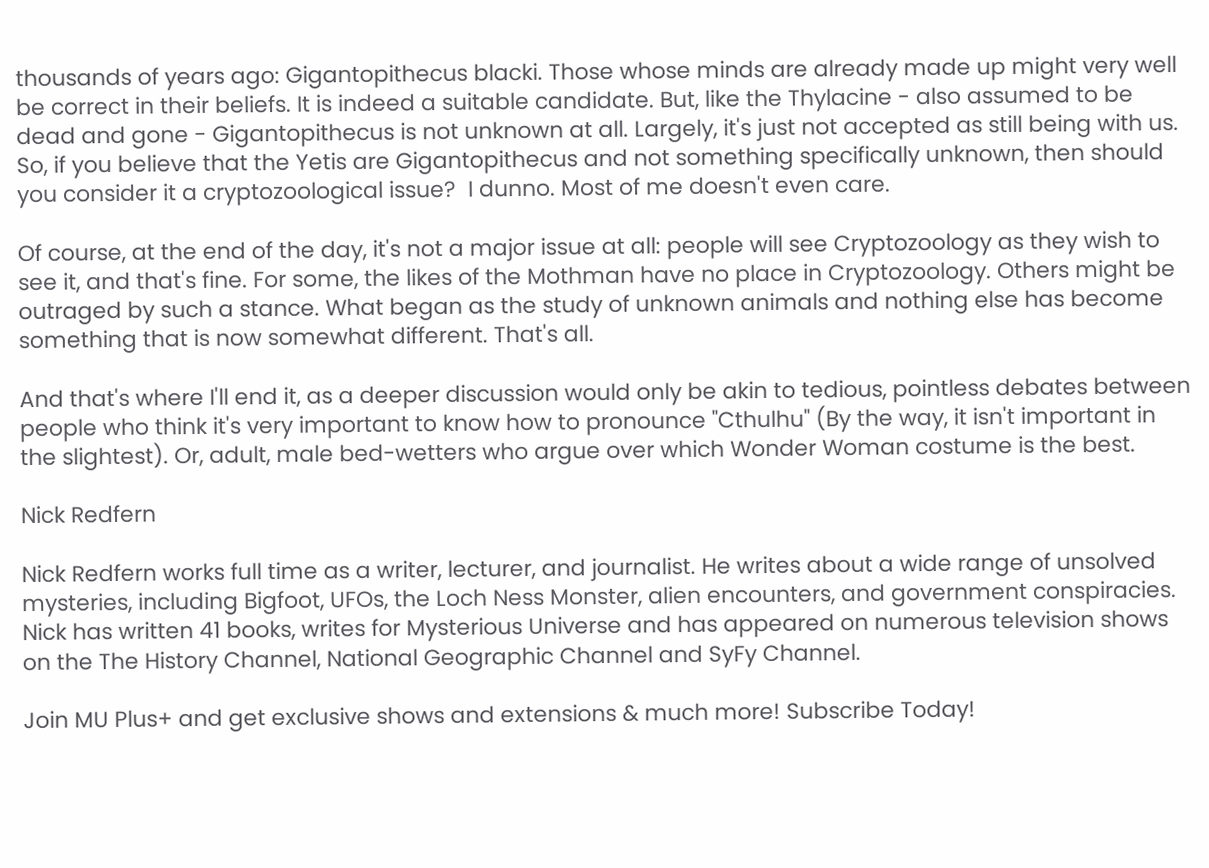thousands of years ago: Gigantopithecus blacki. Those whose minds are already made up might very well be correct in their beliefs. It is indeed a suitable candidate. But, like the Thylacine - also assumed to be dead and gone - Gigantopithecus is not unknown at all. Largely, it's just not accepted as still being with us. So, if you believe that the Yetis are Gigantopithecus and not something specifically unknown, then should you consider it a cryptozoological issue?  I dunno. Most of me doesn't even care.

Of course, at the end of the day, it's not a major issue at all: people will see Cryptozoology as they wish to see it, and that's fine. For some, the likes of the Mothman have no place in Cryptozoology. Others might be outraged by such a stance. What began as the study of unknown animals and nothing else has become something that is now somewhat different. That's all.

And that's where I'll end it, as a deeper discussion would only be akin to tedious, pointless debates between people who think it's very important to know how to pronounce "Cthulhu" (By the way, it isn't important in the slightest). Or, adult, male bed-wetters who argue over which Wonder Woman costume is the best.

Nick Redfern

Nick Redfern works full time as a writer, lecturer, and journalist. He writes about a wide range of unsolved mysteries, including Bigfoot, UFOs, the Loch Ness Monster, alien encounters, and government conspiracies. Nick has written 41 books, writes for Mysterious Universe and has appeared on numerous television shows on the The History Channel, National Geographic Channel and SyFy Channel.

Join MU Plus+ and get exclusive shows and extensions & much more! Subscribe Today!